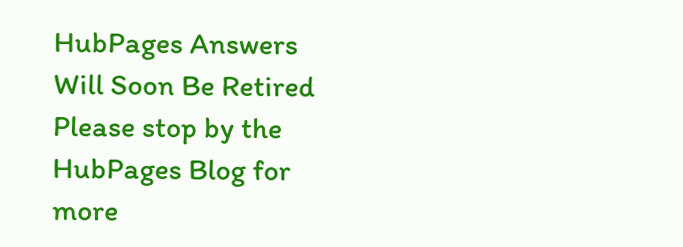HubPages Answers Will Soon Be Retired
Please stop by the HubPages Blog for more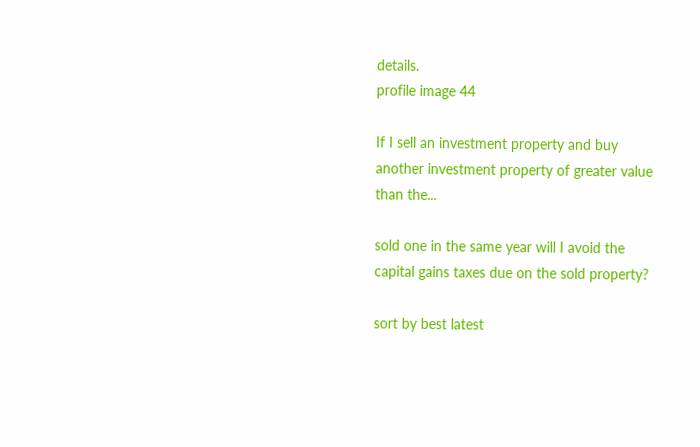details.
profile image 44

If I sell an investment property and buy another investment property of greater value than the...

sold one in the same year will I avoid the capital gains taxes due on the sold property?

sort by best latest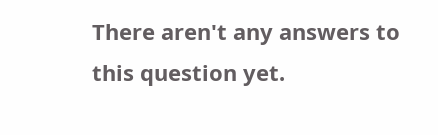There aren't any answers to this question yet.